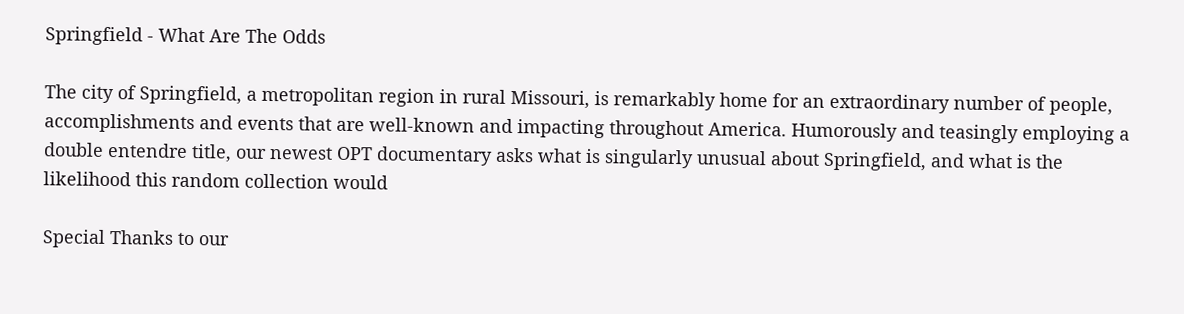Springfield - What Are The Odds

The city of Springfield, a metropolitan region in rural Missouri, is remarkably home for an extraordinary number of people, accomplishments and events that are well-known and impacting throughout America. Humorously and teasingly employing a double entendre title, our newest OPT documentary asks what is singularly unusual about Springfield, and what is the likelihood this random collection would

Special Thanks to our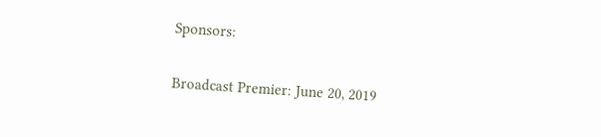Sponsors:

Broadcast Premier: June 20, 2019